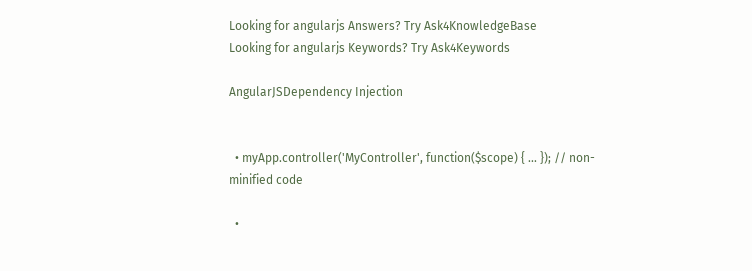Looking for angularjs Answers? Try Ask4KnowledgeBase
Looking for angularjs Keywords? Try Ask4Keywords

AngularJSDependency Injection


  • myApp.controller('MyController', function($scope) { ... }); // non-minified code

  •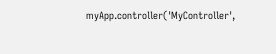myApp.controller('MyController',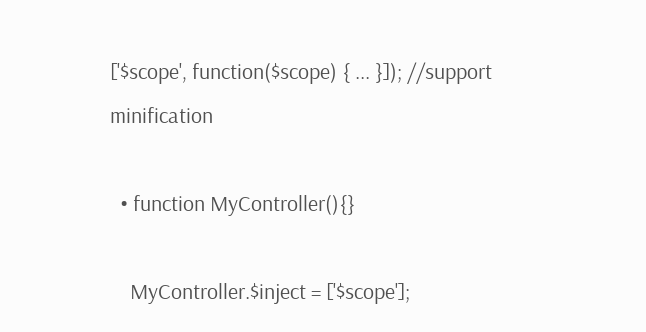['$scope', function($scope) { ... }]); //support minification

  • function MyController(){}

    MyController.$inject = ['$scope'];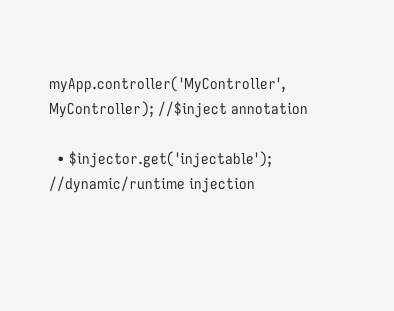myApp.controller('MyController', MyController); //$inject annotation

  • $injector.get('injectable'); //dynamic/runtime injection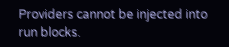Providers cannot be injected into run blocks.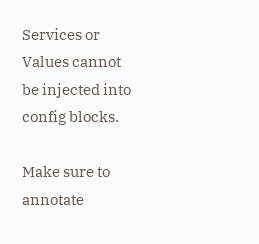Services or Values cannot be injected into config blocks.

Make sure to annotate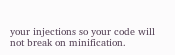your injections so your code will not break on minification.